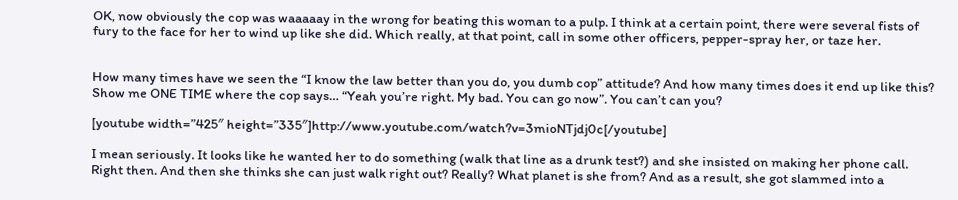OK, now obviously the cop was waaaaay in the wrong for beating this woman to a pulp. I think at a certain point, there were several fists of fury to the face for her to wind up like she did. Which really, at that point, call in some other officers, pepper-spray her, or taze her.


How many times have we seen the “I know the law better than you do, you dumb cop” attitude? And how many times does it end up like this? Show me ONE TIME where the cop says… “Yeah you’re right. My bad. You can go now”. You can’t can you?

[youtube width=”425″ height=”335″]http://www.youtube.com/watch?v=3mioNTjdj0c[/youtube]

I mean seriously. It looks like he wanted her to do something (walk that line as a drunk test?) and she insisted on making her phone call. Right then. And then she thinks she can just walk right out? Really? What planet is she from? And as a result, she got slammed into a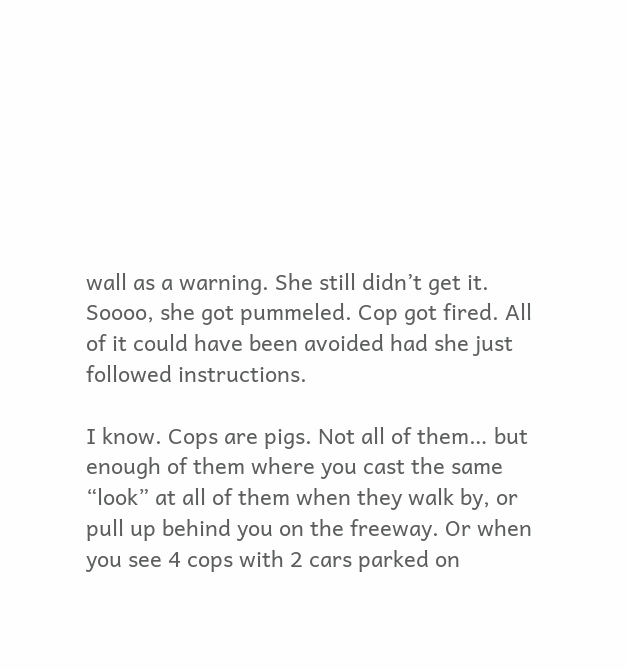wall as a warning. She still didn’t get it. Soooo, she got pummeled. Cop got fired. All of it could have been avoided had she just followed instructions.

I know. Cops are pigs. Not all of them… but enough of them where you cast the same “look” at all of them when they walk by, or pull up behind you on the freeway. Or when you see 4 cops with 2 cars parked on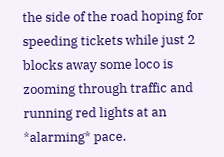the side of the road hoping for speeding tickets while just 2 blocks away some loco is zooming through traffic and running red lights at an *alarming* pace.